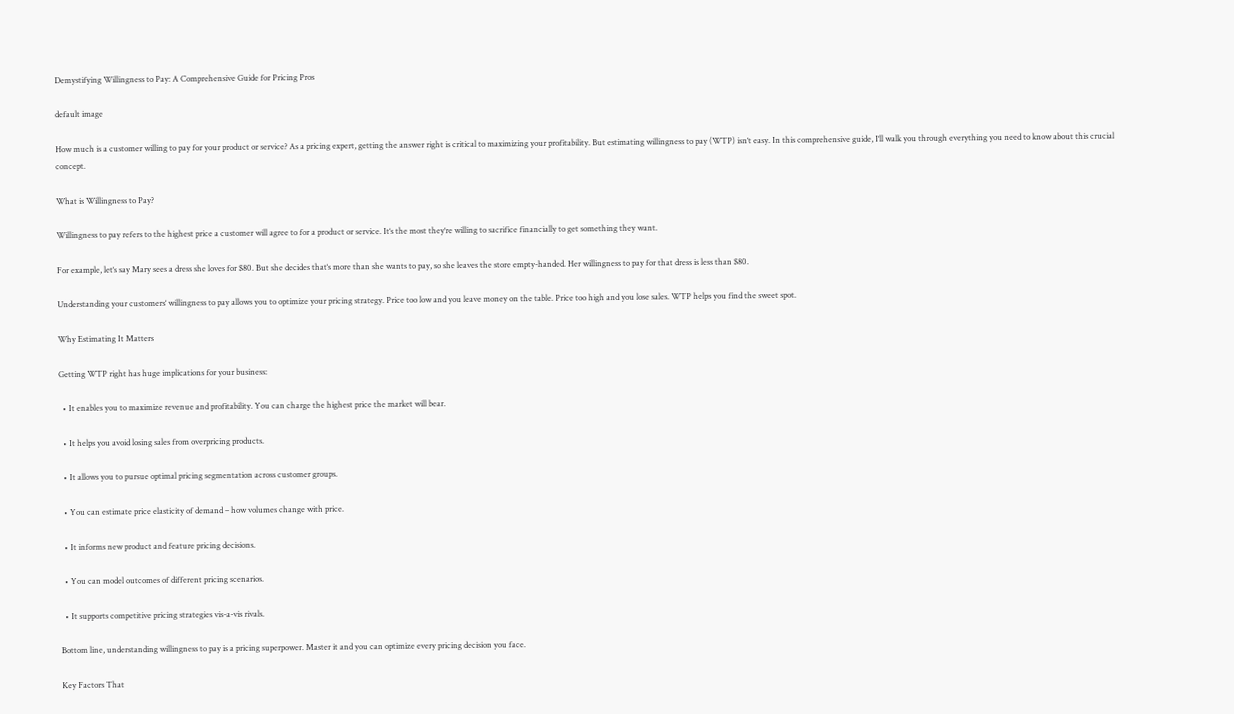Demystifying Willingness to Pay: A Comprehensive Guide for Pricing Pros

default image

How much is a customer willing to pay for your product or service? As a pricing expert, getting the answer right is critical to maximizing your profitability. But estimating willingness to pay (WTP) isn‘t easy. In this comprehensive guide, I‘ll walk you through everything you need to know about this crucial concept.

What is Willingness to Pay?

Willingness to pay refers to the highest price a customer will agree to for a product or service. It‘s the most they‘re willing to sacrifice financially to get something they want.

For example, let‘s say Mary sees a dress she loves for $80. But she decides that‘s more than she wants to pay, so she leaves the store empty-handed. Her willingness to pay for that dress is less than $80.

Understanding your customers‘ willingness to pay allows you to optimize your pricing strategy. Price too low and you leave money on the table. Price too high and you lose sales. WTP helps you find the sweet spot.

Why Estimating It Matters

Getting WTP right has huge implications for your business:

  • It enables you to maximize revenue and profitability. You can charge the highest price the market will bear.

  • It helps you avoid losing sales from overpricing products.

  • It allows you to pursue optimal pricing segmentation across customer groups.

  • You can estimate price elasticity of demand – how volumes change with price.

  • It informs new product and feature pricing decisions.

  • You can model outcomes of different pricing scenarios.

  • It supports competitive pricing strategies vis-a-vis rivals.

Bottom line, understanding willingness to pay is a pricing superpower. Master it and you can optimize every pricing decision you face.

Key Factors That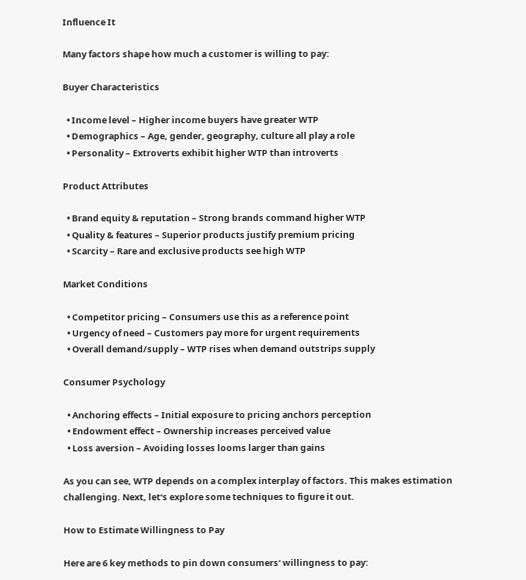Influence It

Many factors shape how much a customer is willing to pay:

Buyer Characteristics

  • Income level – Higher income buyers have greater WTP
  • Demographics – Age, gender, geography, culture all play a role
  • Personality – Extroverts exhibit higher WTP than introverts

Product Attributes

  • Brand equity & reputation – Strong brands command higher WTP
  • Quality & features – Superior products justify premium pricing
  • Scarcity – Rare and exclusive products see high WTP

Market Conditions

  • Competitor pricing – Consumers use this as a reference point
  • Urgency of need – Customers pay more for urgent requirements
  • Overall demand/supply – WTP rises when demand outstrips supply

Consumer Psychology

  • Anchoring effects – Initial exposure to pricing anchors perception
  • Endowment effect – Ownership increases perceived value
  • Loss aversion – Avoiding losses looms larger than gains

As you can see, WTP depends on a complex interplay of factors. This makes estimation challenging. Next, let‘s explore some techniques to figure it out.

How to Estimate Willingness to Pay

Here are 6 key methods to pin down consumers‘ willingness to pay: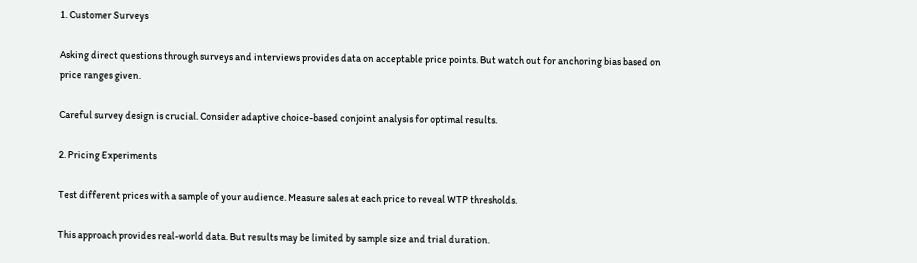1. Customer Surveys

Asking direct questions through surveys and interviews provides data on acceptable price points. But watch out for anchoring bias based on price ranges given.

Careful survey design is crucial. Consider adaptive choice-based conjoint analysis for optimal results.

2. Pricing Experiments

Test different prices with a sample of your audience. Measure sales at each price to reveal WTP thresholds.

This approach provides real-world data. But results may be limited by sample size and trial duration.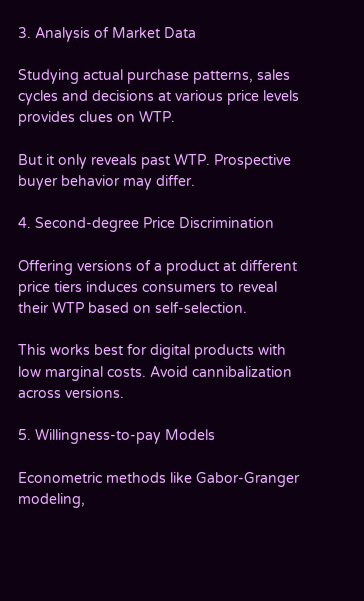3. Analysis of Market Data

Studying actual purchase patterns, sales cycles and decisions at various price levels provides clues on WTP.

But it only reveals past WTP. Prospective buyer behavior may differ.

4. Second-degree Price Discrimination

Offering versions of a product at different price tiers induces consumers to reveal their WTP based on self-selection.

This works best for digital products with low marginal costs. Avoid cannibalization across versions.

5. Willingness-to-pay Models

Econometric methods like Gabor-Granger modeling,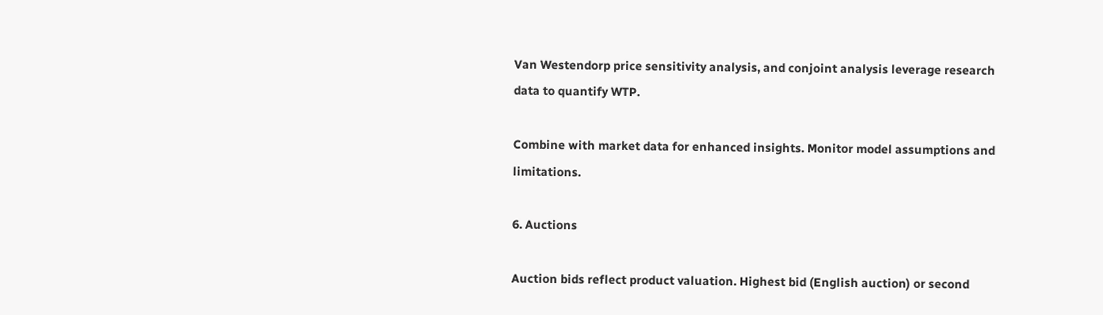Van Westendorp price sensitivity analysis, and conjoint analysis leverage research data to quantify WTP.

Combine with market data for enhanced insights. Monitor model assumptions and limitations.

6. Auctions

Auction bids reflect product valuation. Highest bid (English auction) or second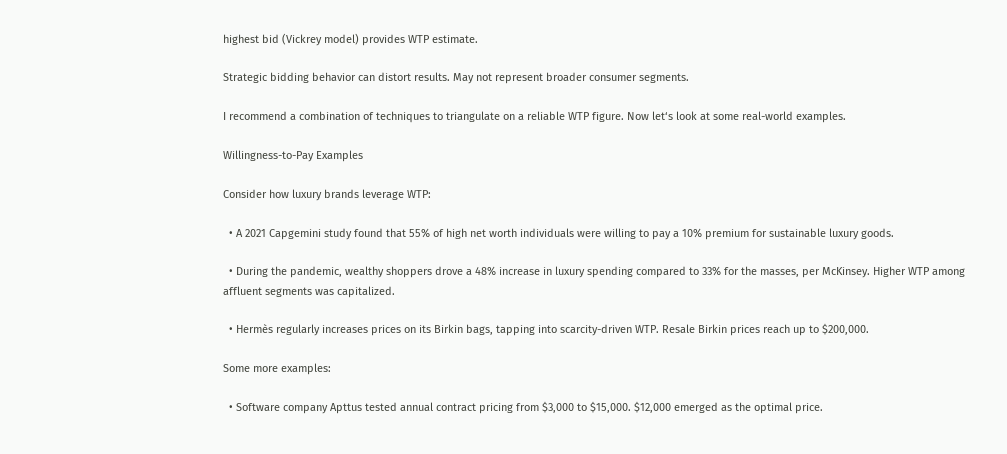highest bid (Vickrey model) provides WTP estimate.

Strategic bidding behavior can distort results. May not represent broader consumer segments.

I recommend a combination of techniques to triangulate on a reliable WTP figure. Now let‘s look at some real-world examples.

Willingness-to-Pay Examples

Consider how luxury brands leverage WTP:

  • A 2021 Capgemini study found that 55% of high net worth individuals were willing to pay a 10% premium for sustainable luxury goods.

  • During the pandemic, wealthy shoppers drove a 48% increase in luxury spending compared to 33% for the masses, per McKinsey. Higher WTP among affluent segments was capitalized.

  • Hermès regularly increases prices on its Birkin bags, tapping into scarcity-driven WTP. Resale Birkin prices reach up to $200,000.

Some more examples:

  • Software company Apttus tested annual contract pricing from $3,000 to $15,000. $12,000 emerged as the optimal price.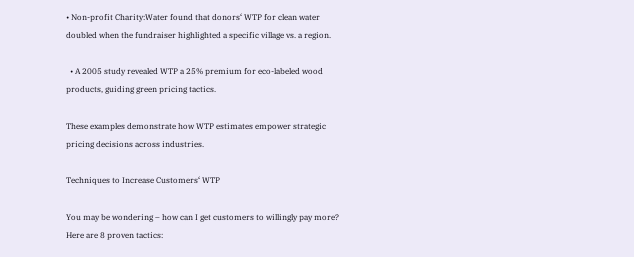• Non-profit Charity:Water found that donors‘ WTP for clean water doubled when the fundraiser highlighted a specific village vs. a region.

  • A 2005 study revealed WTP a 25% premium for eco-labeled wood products, guiding green pricing tactics.

These examples demonstrate how WTP estimates empower strategic pricing decisions across industries.

Techniques to Increase Customers‘ WTP

You may be wondering – how can I get customers to willingly pay more? Here are 8 proven tactics: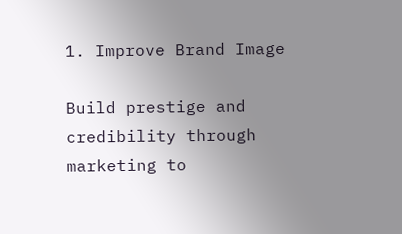1. Improve Brand Image

Build prestige and credibility through marketing to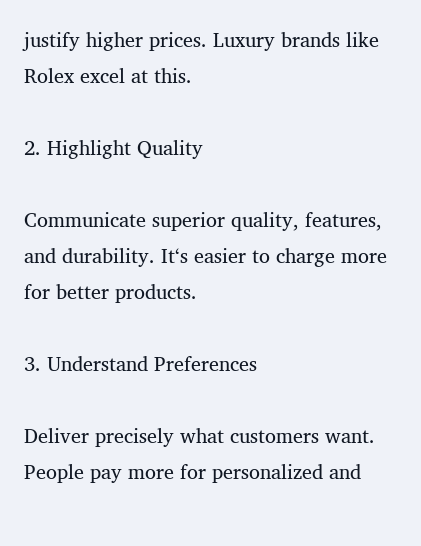justify higher prices. Luxury brands like Rolex excel at this.

2. Highlight Quality

Communicate superior quality, features, and durability. It‘s easier to charge more for better products.

3. Understand Preferences

Deliver precisely what customers want. People pay more for personalized and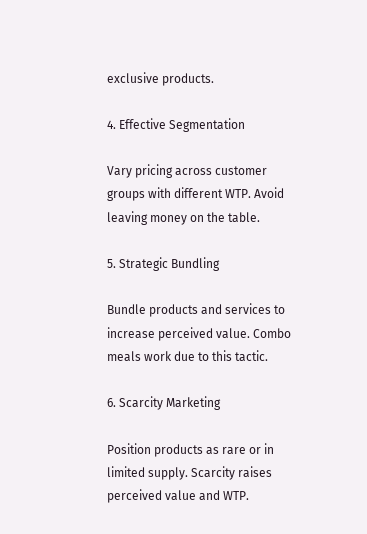exclusive products.

4. Effective Segmentation

Vary pricing across customer groups with different WTP. Avoid leaving money on the table.

5. Strategic Bundling

Bundle products and services to increase perceived value. Combo meals work due to this tactic.

6. Scarcity Marketing

Position products as rare or in limited supply. Scarcity raises perceived value and WTP.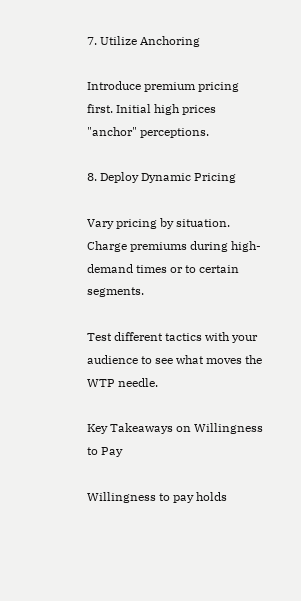7. Utilize Anchoring

Introduce premium pricing first. Initial high prices "anchor" perceptions.

8. Deploy Dynamic Pricing

Vary pricing by situation. Charge premiums during high-demand times or to certain segments.

Test different tactics with your audience to see what moves the WTP needle.

Key Takeaways on Willingness to Pay

Willingness to pay holds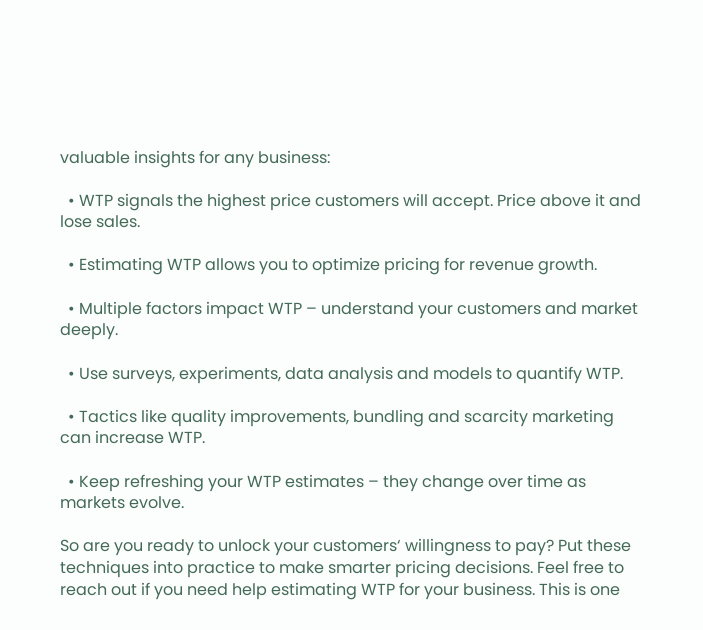valuable insights for any business:

  • WTP signals the highest price customers will accept. Price above it and lose sales.

  • Estimating WTP allows you to optimize pricing for revenue growth.

  • Multiple factors impact WTP – understand your customers and market deeply.

  • Use surveys, experiments, data analysis and models to quantify WTP.

  • Tactics like quality improvements, bundling and scarcity marketing can increase WTP.

  • Keep refreshing your WTP estimates – they change over time as markets evolve.

So are you ready to unlock your customers‘ willingness to pay? Put these techniques into practice to make smarter pricing decisions. Feel free to reach out if you need help estimating WTP for your business. This is one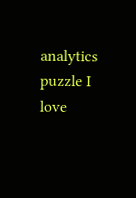analytics puzzle I love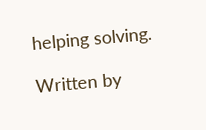helping solving.

Written by